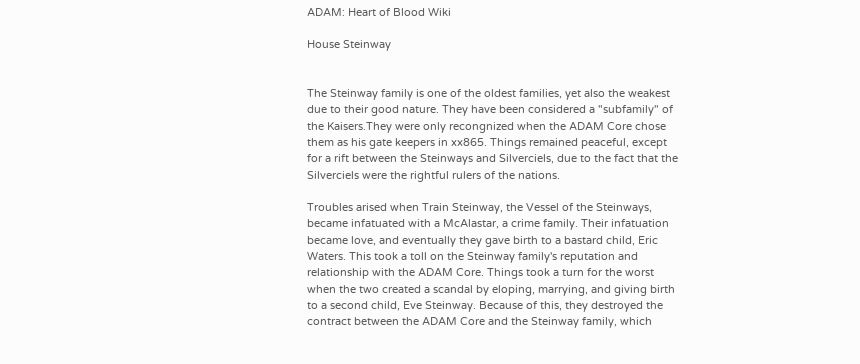ADAM: Heart of Blood Wiki

House Steinway


The Steinway family is one of the oldest families, yet also the weakest due to their good nature. They have been considered a "subfamily" of the Kaisers.They were only recongnized when the ADAM Core chose them as his gate keepers in xx865. Things remained peaceful, except for a rift between the Steinways and Silverciels, due to the fact that the Silverciels were the rightful rulers of the nations.

Troubles arised when Train Steinway, the Vessel of the Steinways, became infatuated with a McAlastar, a crime family. Their infatuation became love, and eventually they gave birth to a bastard child, Eric Waters. This took a toll on the Steinway family's reputation and relationship with the ADAM Core. Things took a turn for the worst when the two created a scandal by eloping, marrying, and giving birth to a second child, Eve Steinway. Because of this, they destroyed the contract between the ADAM Core and the Steinway family, which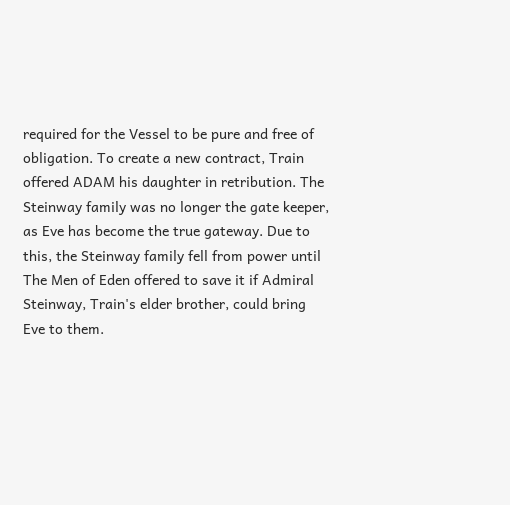required for the Vessel to be pure and free of obligation. To create a new contract, Train offered ADAM his daughter in retribution. The Steinway family was no longer the gate keeper, as Eve has become the true gateway. Due to this, the Steinway family fell from power until The Men of Eden offered to save it if Admiral Steinway, Train's elder brother, could bring Eve to them.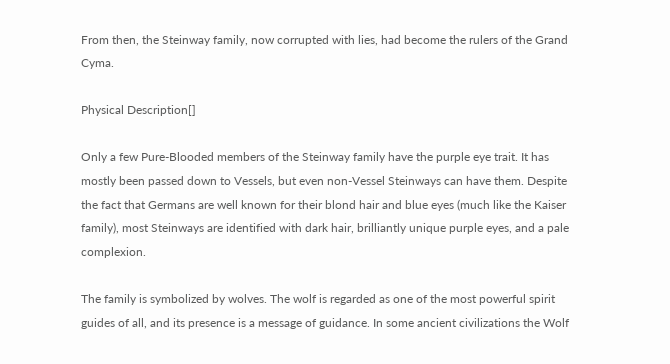From then, the Steinway family, now corrupted with lies, had become the rulers of the Grand Cyma.

Physical Description[]

Only a few Pure-Blooded members of the Steinway family have the purple eye trait. It has mostly been passed down to Vessels, but even non-Vessel Steinways can have them. Despite the fact that Germans are well known for their blond hair and blue eyes (much like the Kaiser family), most Steinways are identified with dark hair, brilliantly unique purple eyes, and a pale complexion.

The family is symbolized by wolves. The wolf is regarded as one of the most powerful spirit guides of all, and its presence is a message of guidance. In some ancient civilizations the Wolf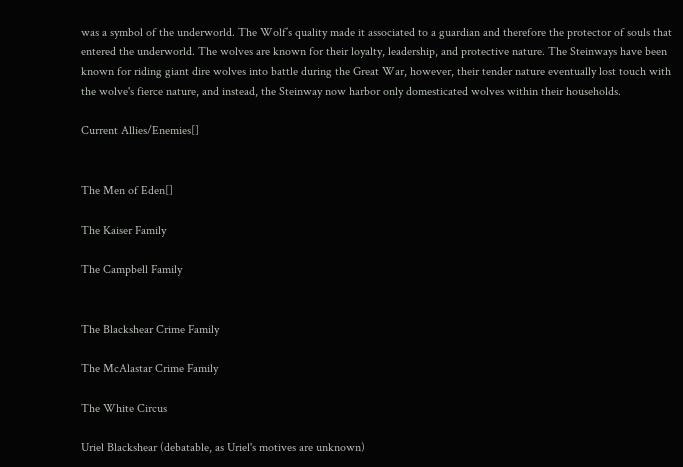was a symbol of the underworld. The Wolf’s quality made it associated to a guardian and therefore the protector of souls that entered the underworld. The wolves are known for their loyalty, leadership, and protective nature. The Steinways have been known for riding giant dire wolves into battle during the Great War, however, their tender nature eventually lost touch with the wolve's fierce nature, and instead, the Steinway now harbor only domesticated wolves within their households.

Current Allies/Enemies[]


The Men of Eden[]

The Kaiser Family

The Campbell Family


The Blackshear Crime Family

The McAlastar Crime Family

The White Circus

Uriel Blackshear (debatable, as Uriel's motives are unknown)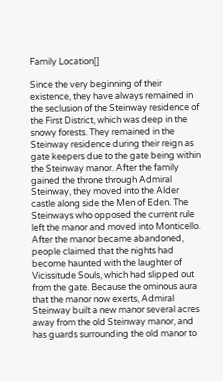Family Location[]

Since the very beginning of their existence, they have always remained in the seclusion of the Steinway residence of the First District, which was deep in the snowy forests. They remained in the Steinway residence during their reign as gate keepers due to the gate being within the Steinway manor. After the family gained the throne through Admiral Steinway, they moved into the Alder castle along side the Men of Eden. The Steinways who opposed the current rule left the manor and moved into Monticello. After the manor became abandoned, people claimed that the nights had become haunted with the laughter of Vicissitude Souls, which had slipped out from the gate. Because the ominous aura that the manor now exerts, Admiral Steinway built a new manor several acres away from the old Steinway manor, and has guards surrounding the old manor to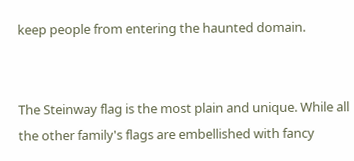keep people from entering the haunted domain.


The Steinway flag is the most plain and unique. While all the other family's flags are embellished with fancy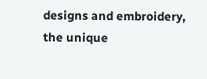designs and embroidery, the unique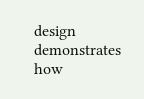design demonstrates how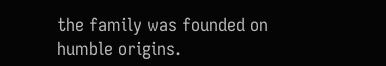the family was founded on humble origins.